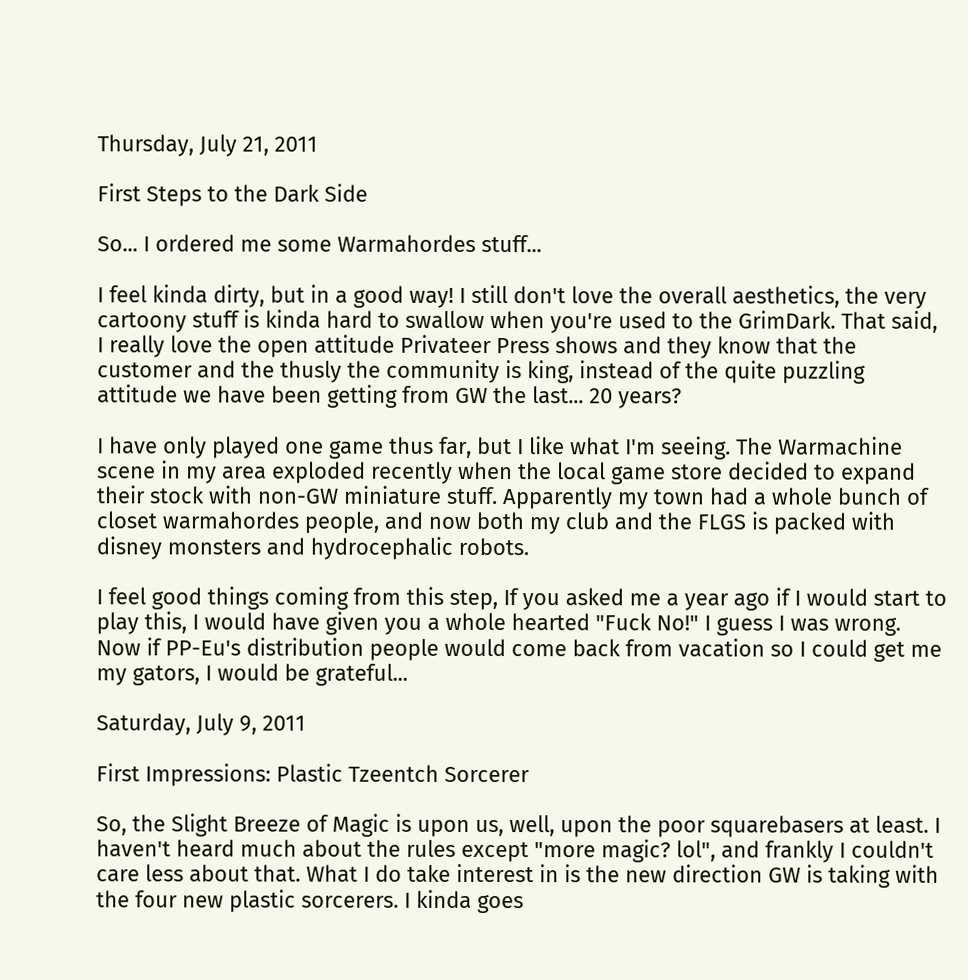Thursday, July 21, 2011

First Steps to the Dark Side

So... I ordered me some Warmahordes stuff...

I feel kinda dirty, but in a good way! I still don't love the overall aesthetics, the very cartoony stuff is kinda hard to swallow when you're used to the GrimDark. That said, I really love the open attitude Privateer Press shows and they know that the customer and the thusly the community is king, instead of the quite puzzling attitude we have been getting from GW the last... 20 years?

I have only played one game thus far, but I like what I'm seeing. The Warmachine scene in my area exploded recently when the local game store decided to expand their stock with non-GW miniature stuff. Apparently my town had a whole bunch of closet warmahordes people, and now both my club and the FLGS is packed with disney monsters and hydrocephalic robots.

I feel good things coming from this step, If you asked me a year ago if I would start to play this, I would have given you a whole hearted "Fuck No!" I guess I was wrong.
Now if PP-Eu's distribution people would come back from vacation so I could get me my gators, I would be grateful...

Saturday, July 9, 2011

First Impressions: Plastic Tzeentch Sorcerer

So, the Slight Breeze of Magic is upon us, well, upon the poor squarebasers at least. I haven't heard much about the rules except "more magic? lol", and frankly I couldn't care less about that. What I do take interest in is the new direction GW is taking with the four new plastic sorcerers. I kinda goes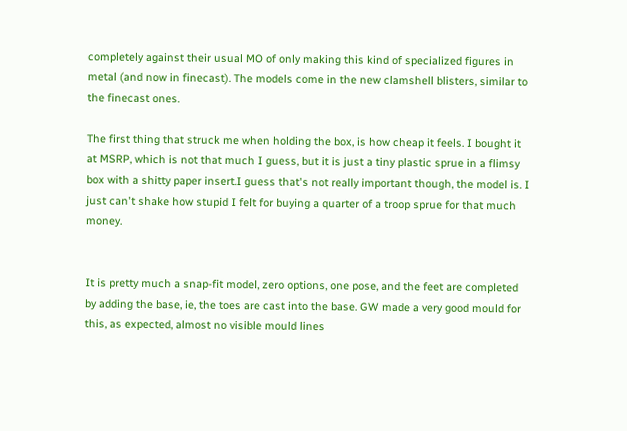completely against their usual MO of only making this kind of specialized figures in metal (and now in finecast). The models come in the new clamshell blisters, similar to the finecast ones.

The first thing that struck me when holding the box, is how cheap it feels. I bought it at MSRP, which is not that much I guess, but it is just a tiny plastic sprue in a flimsy box with a shitty paper insert.I guess that's not really important though, the model is. I just can't shake how stupid I felt for buying a quarter of a troop sprue for that much money.


It is pretty much a snap-fit model, zero options, one pose, and the feet are completed by adding the base, ie, the toes are cast into the base. GW made a very good mould for this, as expected, almost no visible mould lines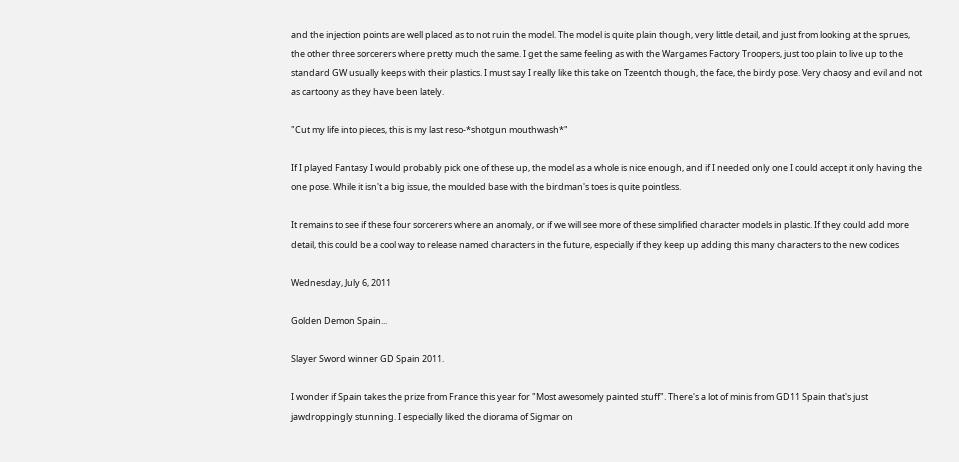and the injection points are well placed as to not ruin the model. The model is quite plain though, very little detail, and just from looking at the sprues, the other three sorcerers where pretty much the same. I get the same feeling as with the Wargames Factory Troopers, just too plain to live up to the standard GW usually keeps with their plastics. I must say I really like this take on Tzeentch though, the face, the birdy pose. Very chaosy and evil and not as cartoony as they have been lately.

"Cut my life into pieces, this is my last reso-*shotgun mouthwash*"

If I played Fantasy I would probably pick one of these up, the model as a whole is nice enough, and if I needed only one I could accept it only having the one pose. While it isn't a big issue, the moulded base with the birdman's toes is quite pointless.

It remains to see if these four sorcerers where an anomaly, or if we will see more of these simplified character models in plastic. If they could add more detail, this could be a cool way to release named characters in the future, especially if they keep up adding this many characters to the new codices

Wednesday, July 6, 2011

Golden Demon Spain...

Slayer Sword winner GD Spain 2011.

I wonder if Spain takes the prize from France this year for "Most awesomely painted stuff". There's a lot of minis from GD11 Spain that's just jawdroppingly stunning. I especially liked the diorama of Sigmar on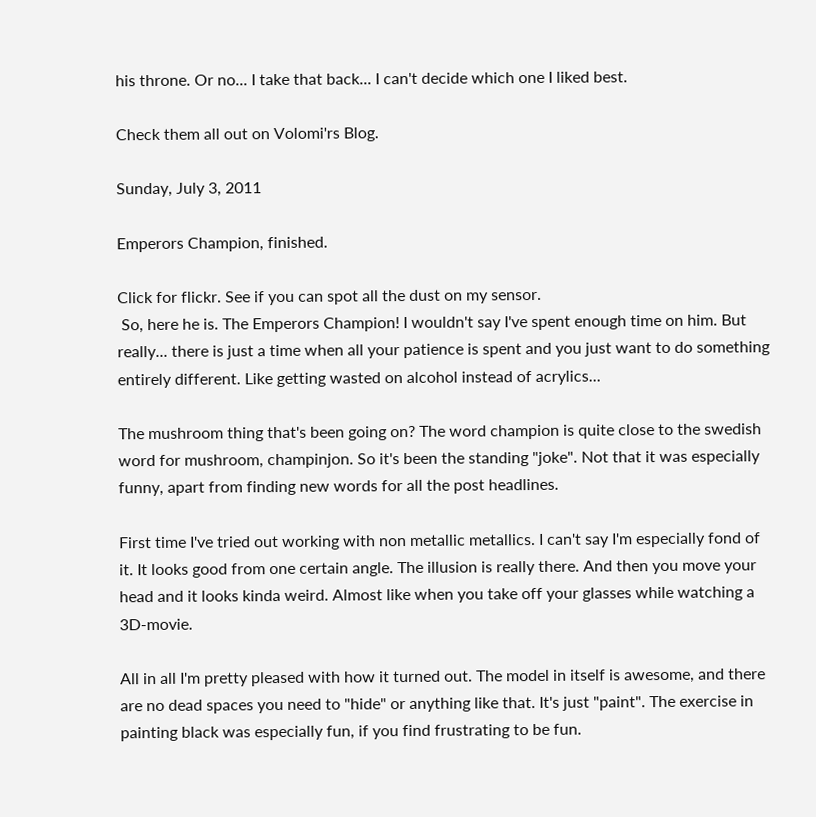his throne. Or no... I take that back... I can't decide which one I liked best.

Check them all out on Volomi'rs Blog.

Sunday, July 3, 2011

Emperors Champion, finished.

Click for flickr. See if you can spot all the dust on my sensor.
 So, here he is. The Emperors Champion! I wouldn't say I've spent enough time on him. But really... there is just a time when all your patience is spent and you just want to do something entirely different. Like getting wasted on alcohol instead of acrylics...

The mushroom thing that's been going on? The word champion is quite close to the swedish word for mushroom, champinjon. So it's been the standing "joke". Not that it was especially funny, apart from finding new words for all the post headlines.

First time I've tried out working with non metallic metallics. I can't say I'm especially fond of it. It looks good from one certain angle. The illusion is really there. And then you move your head and it looks kinda weird. Almost like when you take off your glasses while watching a 3D-movie.

All in all I'm pretty pleased with how it turned out. The model in itself is awesome, and there are no dead spaces you need to "hide" or anything like that. It's just "paint". The exercise in painting black was especially fun, if you find frustrating to be fun.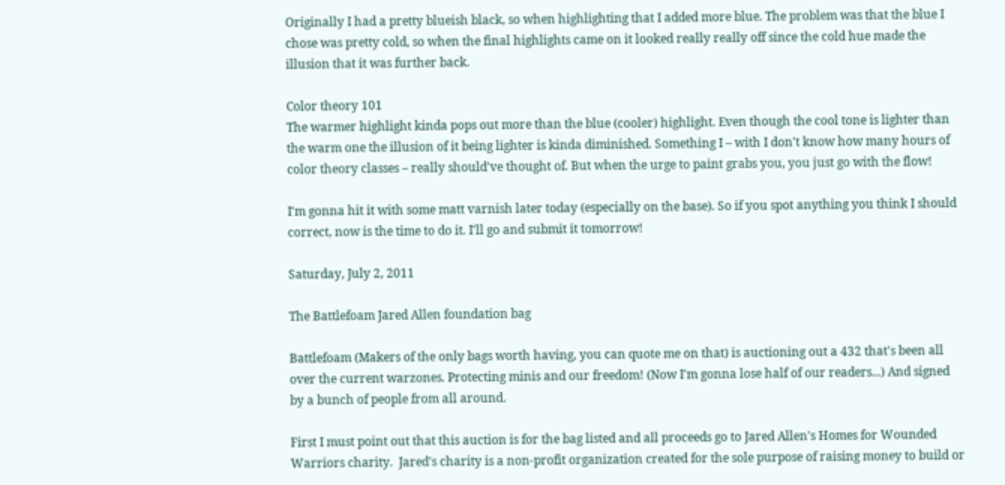Originally I had a pretty blueish black, so when highlighting that I added more blue. The problem was that the blue I chose was pretty cold, so when the final highlights came on it looked really really off since the cold hue made the illusion that it was further back.

Color theory 101
The warmer highlight kinda pops out more than the blue (cooler) highlight. Even though the cool tone is lighter than the warm one the illusion of it being lighter is kinda diminished. Something I – with I don't know how many hours of color theory classes – really should've thought of. But when the urge to paint grabs you, you just go with the flow!

I'm gonna hit it with some matt varnish later today (especially on the base). So if you spot anything you think I should correct, now is the time to do it. I'll go and submit it tomorrow!

Saturday, July 2, 2011

The Battlefoam Jared Allen foundation bag

Battlefoam (Makers of the only bags worth having, you can quote me on that) is auctioning out a 432 that's been all over the current warzones. Protecting minis and our freedom! (Now I'm gonna lose half of our readers...) And signed by a bunch of people from all around.

First I must point out that this auction is for the bag listed and all proceeds go to Jared Allen's Homes for Wounded Warriors charity.  Jared's charity is a non-profit organization created for the sole purpose of raising money to build or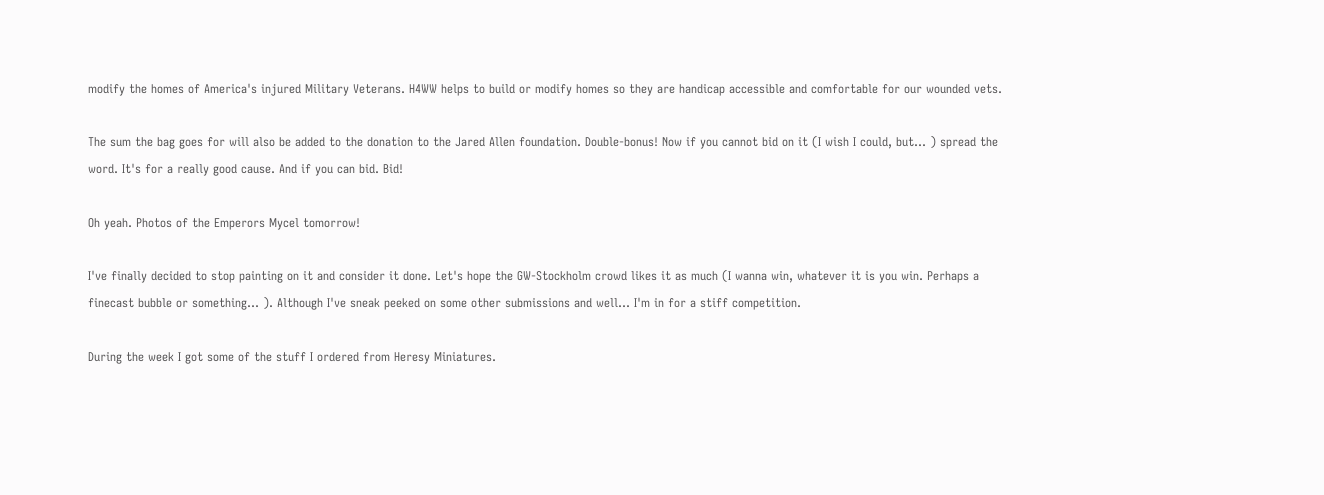modify the homes of America's injured Military Veterans. H4WW helps to build or modify homes so they are handicap accessible and comfortable for our wounded vets.

The sum the bag goes for will also be added to the donation to the Jared Allen foundation. Double-bonus! Now if you cannot bid on it (I wish I could, but... ) spread the word. It's for a really good cause. And if you can bid. Bid!

Oh yeah. Photos of the Emperors Mycel tomorrow!

I've finally decided to stop painting on it and consider it done. Let's hope the GW-Stockholm crowd likes it as much (I wanna win, whatever it is you win. Perhaps a finecast bubble or something... ). Although I've sneak peeked on some other submissions and well... I'm in for a stiff competition.

During the week I got some of the stuff I ordered from Heresy Miniatures.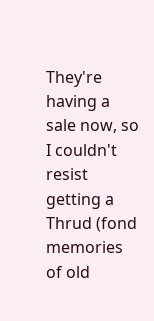They're having a sale now, so I couldn't resist getting a Thrud (fond memories of old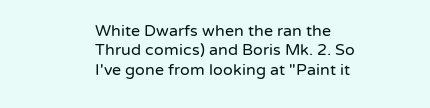White Dwarfs when the ran the Thrud comics) and Boris Mk. 2. So I've gone from looking at "Paint it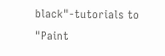black"-tutorials to "Paint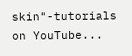skin"-tutorials on YouTube...